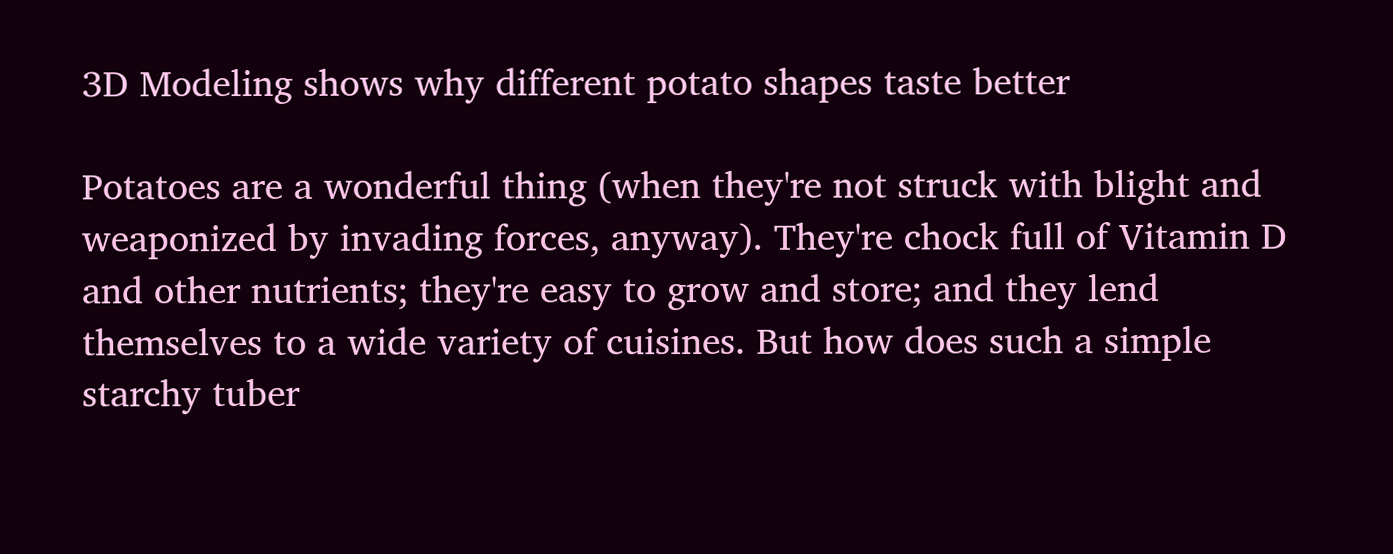3D Modeling shows why different potato shapes taste better

Potatoes are a wonderful thing (when they're not struck with blight and weaponized by invading forces, anyway). They're chock full of Vitamin D and other nutrients; they're easy to grow and store; and they lend themselves to a wide variety of cuisines. But how does such a simple starchy tuber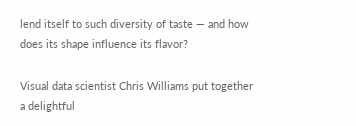lend itself to such diversity of taste — and how does its shape influence its flavor?

Visual data scientist Chris Williams put together a delightful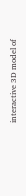interactive 3D model of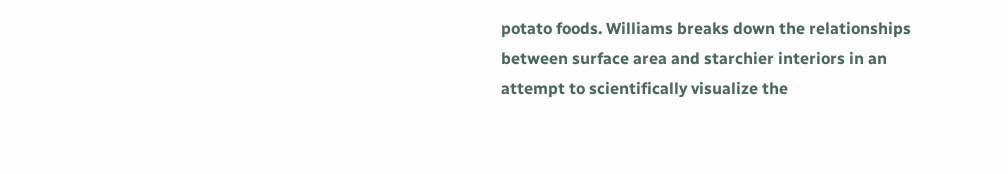potato foods. Williams breaks down the relationships between surface area and starchier interiors in an attempt to scientifically visualize the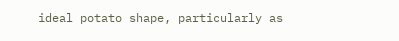ideal potato shape, particularly as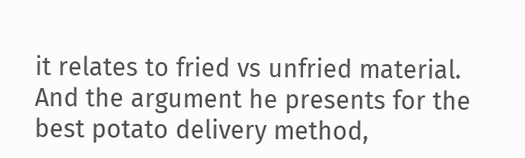it relates to fried vs unfried material. And the argument he presents for the best potato delivery method,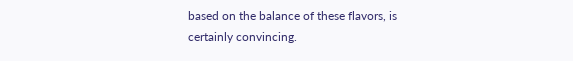based on the balance of these flavors, is certainly convincing.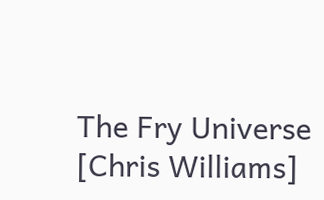The Fry Universe [Chris Williams]